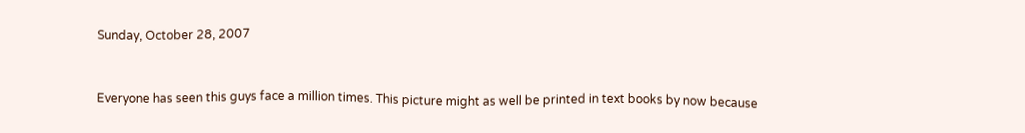Sunday, October 28, 2007


Everyone has seen this guys face a million times. This picture might as well be printed in text books by now because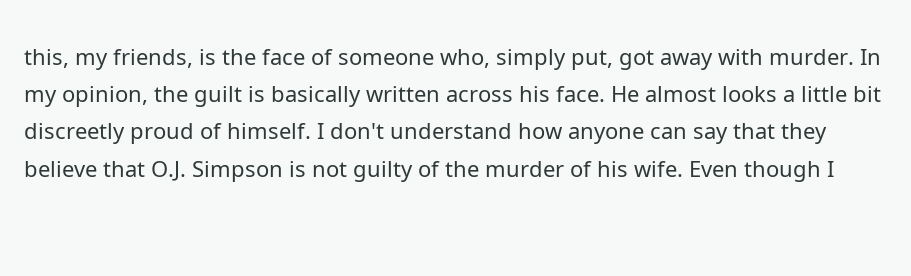this, my friends, is the face of someone who, simply put, got away with murder. In my opinion, the guilt is basically written across his face. He almost looks a little bit discreetly proud of himself. I don't understand how anyone can say that they believe that O.J. Simpson is not guilty of the murder of his wife. Even though I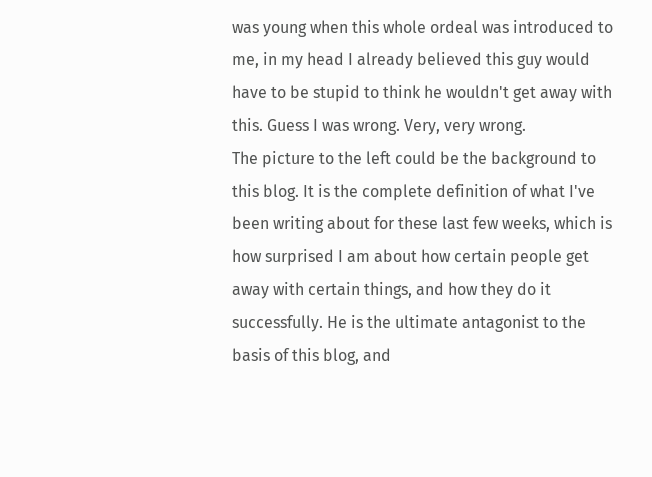was young when this whole ordeal was introduced to me, in my head I already believed this guy would have to be stupid to think he wouldn't get away with this. Guess I was wrong. Very, very wrong.
The picture to the left could be the background to this blog. It is the complete definition of what I've been writing about for these last few weeks, which is how surprised I am about how certain people get away with certain things, and how they do it successfully. He is the ultimate antagonist to the basis of this blog, and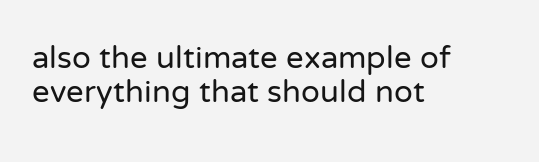also the ultimate example of everything that should not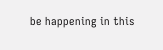be happening in this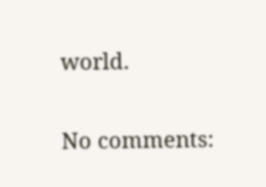world.

No comments: